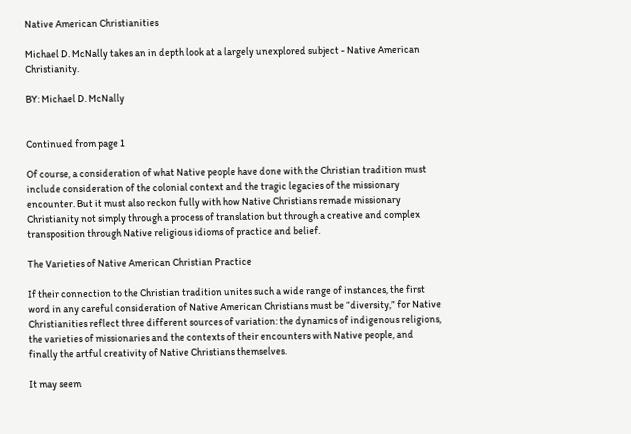Native American Christianities

Michael D. McNally takes an in depth look at a largely unexplored subject - Native American Christianity.

BY: Michael D. McNally


Continued from page 1

Of course, a consideration of what Native people have done with the Christian tradition must include consideration of the colonial context and the tragic legacies of the missionary encounter. But it must also reckon fully with how Native Christians remade missionary Christianity not simply through a process of translation but through a creative and complex transposition through Native religious idioms of practice and belief.

The Varieties of Native American Christian Practice

If their connection to the Christian tradition unites such a wide range of instances, the first word in any careful consideration of Native American Christians must be “diversity,” for Native Christianities reflect three different sources of variation: the dynamics of indigenous religions, the varieties of missionaries and the contexts of their encounters with Native people, and finally the artful creativity of Native Christians themselves.

It may seem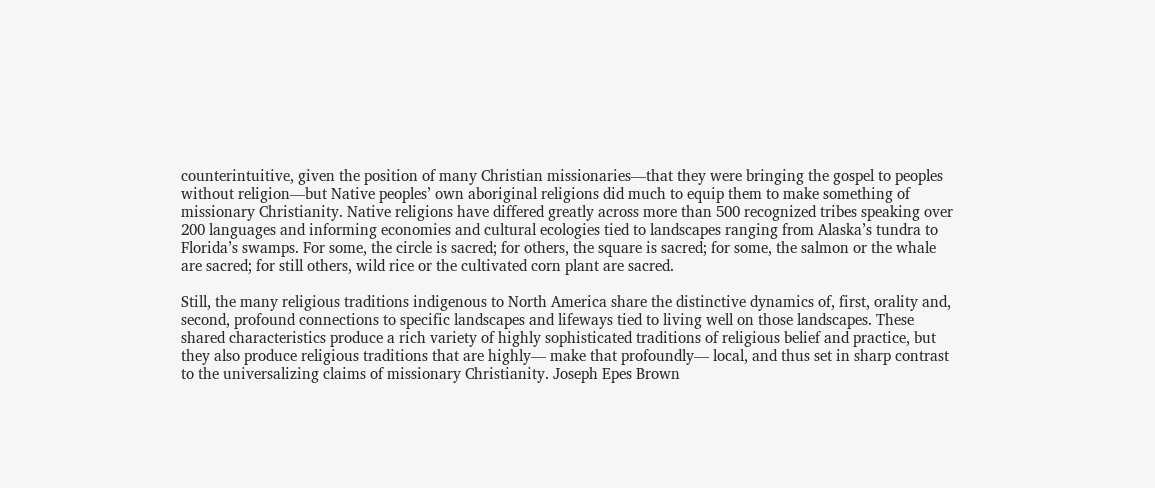counterintuitive, given the position of many Christian missionaries—that they were bringing the gospel to peoples without religion—but Native peoples’ own aboriginal religions did much to equip them to make something of missionary Christianity. Native religions have differed greatly across more than 500 recognized tribes speaking over 200 languages and informing economies and cultural ecologies tied to landscapes ranging from Alaska’s tundra to Florida’s swamps. For some, the circle is sacred; for others, the square is sacred; for some, the salmon or the whale are sacred; for still others, wild rice or the cultivated corn plant are sacred.

Still, the many religious traditions indigenous to North America share the distinctive dynamics of, first, orality and, second, profound connections to specific landscapes and lifeways tied to living well on those landscapes. These shared characteristics produce a rich variety of highly sophisticated traditions of religious belief and practice, but they also produce religious traditions that are highly— make that profoundly— local, and thus set in sharp contrast to the universalizing claims of missionary Christianity. Joseph Epes Brown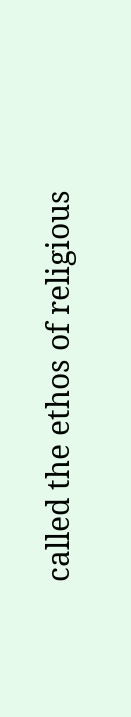called the ethos of religious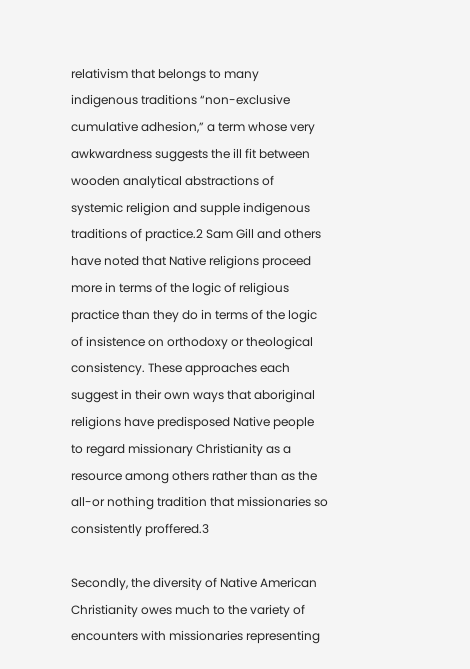relativism that belongs to many indigenous traditions “non-exclusive cumulative adhesion,” a term whose very awkwardness suggests the ill fit between wooden analytical abstractions of systemic religion and supple indigenous traditions of practice.2 Sam Gill and others have noted that Native religions proceed more in terms of the logic of religious practice than they do in terms of the logic of insistence on orthodoxy or theological consistency. These approaches each suggest in their own ways that aboriginal religions have predisposed Native people to regard missionary Christianity as a resource among others rather than as the all-or nothing tradition that missionaries so consistently proffered.3

Secondly, the diversity of Native American Christianity owes much to the variety of encounters with missionaries representing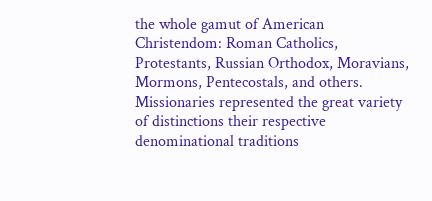the whole gamut of American Christendom: Roman Catholics, Protestants, Russian Orthodox, Moravians, Mormons, Pentecostals, and others. Missionaries represented the great variety of distinctions their respective denominational traditions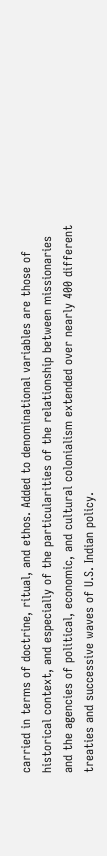carried in terms of doctrine, ritual, and ethos. Added to denominational variables are those of historical context, and especially of the particularities of the relationship between missionaries and the agencies of political, economic, and cultural colonialism extended over nearly 400 different treaties and successive waves of U.S. Indian policy.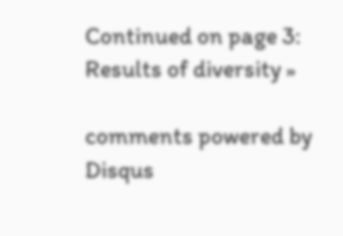Continued on page 3: Results of diversity »

comments powered by Disqus